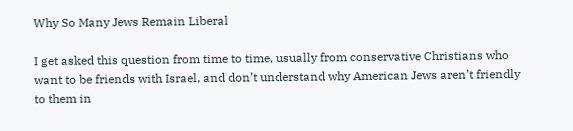Why So Many Jews Remain Liberal

I get asked this question from time to time, usually from conservative Christians who want to be friends with Israel, and don’t understand why American Jews aren’t friendly to them in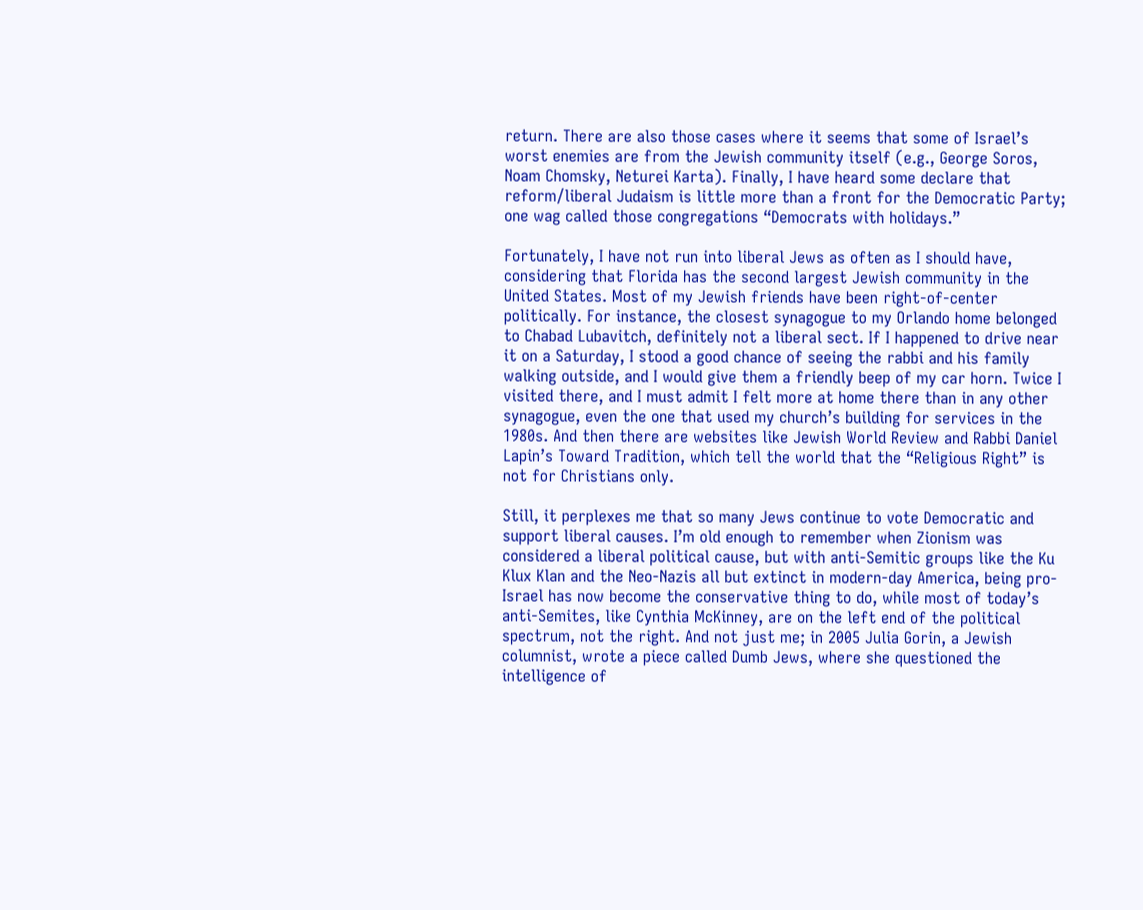return. There are also those cases where it seems that some of Israel’s worst enemies are from the Jewish community itself (e.g., George Soros, Noam Chomsky, Neturei Karta). Finally, I have heard some declare that reform/liberal Judaism is little more than a front for the Democratic Party; one wag called those congregations “Democrats with holidays.”

Fortunately, I have not run into liberal Jews as often as I should have, considering that Florida has the second largest Jewish community in the United States. Most of my Jewish friends have been right-of-center politically. For instance, the closest synagogue to my Orlando home belonged to Chabad Lubavitch, definitely not a liberal sect. If I happened to drive near it on a Saturday, I stood a good chance of seeing the rabbi and his family walking outside, and I would give them a friendly beep of my car horn. Twice I visited there, and I must admit I felt more at home there than in any other synagogue, even the one that used my church’s building for services in the 1980s. And then there are websites like Jewish World Review and Rabbi Daniel Lapin’s Toward Tradition, which tell the world that the “Religious Right” is not for Christians only.

Still, it perplexes me that so many Jews continue to vote Democratic and support liberal causes. I’m old enough to remember when Zionism was considered a liberal political cause, but with anti-Semitic groups like the Ku Klux Klan and the Neo-Nazis all but extinct in modern-day America, being pro-Israel has now become the conservative thing to do, while most of today’s anti-Semites, like Cynthia McKinney, are on the left end of the political spectrum, not the right. And not just me; in 2005 Julia Gorin, a Jewish columnist, wrote a piece called Dumb Jews, where she questioned the intelligence of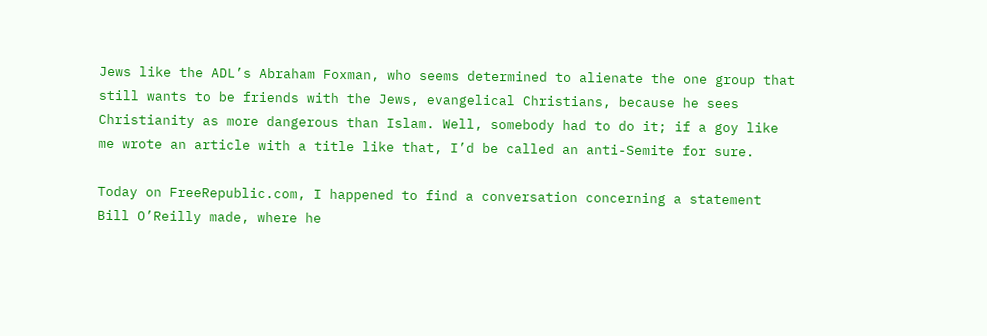Jews like the ADL’s Abraham Foxman, who seems determined to alienate the one group that still wants to be friends with the Jews, evangelical Christians, because he sees Christianity as more dangerous than Islam. Well, somebody had to do it; if a goy like me wrote an article with a title like that, I’d be called an anti-Semite for sure.

Today on FreeRepublic.com, I happened to find a conversation concerning a statement Bill O’Reilly made, where he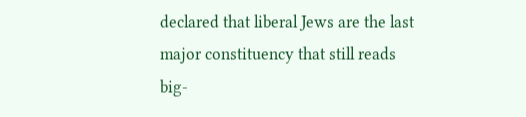declared that liberal Jews are the last major constituency that still reads big-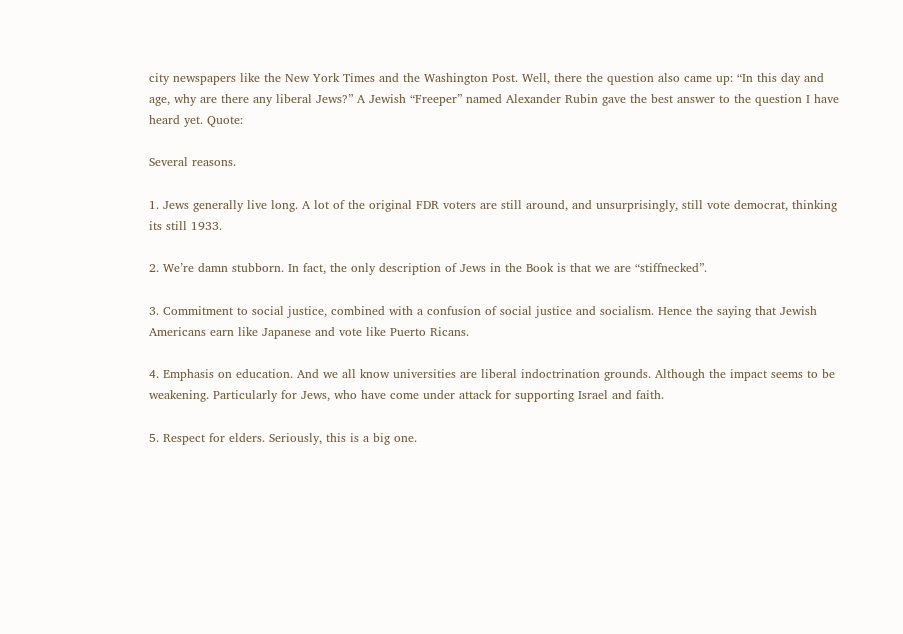city newspapers like the New York Times and the Washington Post. Well, there the question also came up: “In this day and age, why are there any liberal Jews?” A Jewish “Freeper” named Alexander Rubin gave the best answer to the question I have heard yet. Quote:

Several reasons.

1. Jews generally live long. A lot of the original FDR voters are still around, and unsurprisingly, still vote democrat, thinking its still 1933.

2. We’re damn stubborn. In fact, the only description of Jews in the Book is that we are “stiffnecked”.

3. Commitment to social justice, combined with a confusion of social justice and socialism. Hence the saying that Jewish Americans earn like Japanese and vote like Puerto Ricans.

4. Emphasis on education. And we all know universities are liberal indoctrination grounds. Although the impact seems to be weakening. Particularly for Jews, who have come under attack for supporting Israel and faith.

5. Respect for elders. Seriously, this is a big one.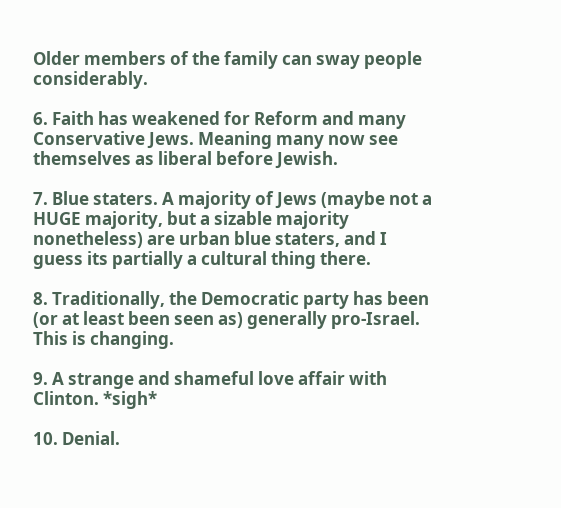Older members of the family can sway people considerably.

6. Faith has weakened for Reform and many Conservative Jews. Meaning many now see themselves as liberal before Jewish.

7. Blue staters. A majority of Jews (maybe not a HUGE majority, but a sizable majority nonetheless) are urban blue staters, and I guess its partially a cultural thing there.

8. Traditionally, the Democratic party has been (or at least been seen as) generally pro-Israel. This is changing.

9. A strange and shameful love affair with Clinton. *sigh*

10. Denial.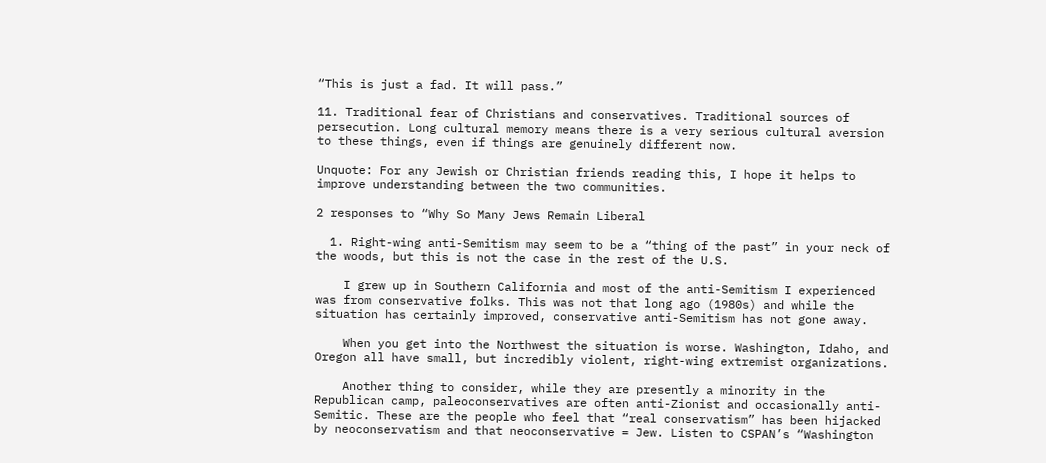“This is just a fad. It will pass.”

11. Traditional fear of Christians and conservatives. Traditional sources of persecution. Long cultural memory means there is a very serious cultural aversion to these things, even if things are genuinely different now.

Unquote: For any Jewish or Christian friends reading this, I hope it helps to improve understanding between the two communities.

2 responses to “Why So Many Jews Remain Liberal

  1. Right-wing anti-Semitism may seem to be a “thing of the past” in your neck of the woods, but this is not the case in the rest of the U.S.

    I grew up in Southern California and most of the anti-Semitism I experienced was from conservative folks. This was not that long ago (1980s) and while the situation has certainly improved, conservative anti-Semitism has not gone away.

    When you get into the Northwest the situation is worse. Washington, Idaho, and Oregon all have small, but incredibly violent, right-wing extremist organizations.

    Another thing to consider, while they are presently a minority in the Republican camp, paleoconservatives are often anti-Zionist and occasionally anti-Semitic. These are the people who feel that “real conservatism” has been hijacked by neoconservatism and that neoconservative = Jew. Listen to CSPAN’s “Washington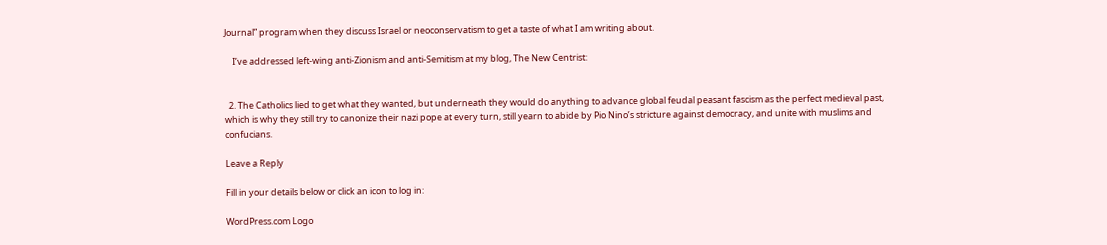Journal” program when they discuss Israel or neoconservatism to get a taste of what I am writing about.

    I’ve addressed left-wing anti-Zionism and anti-Semitism at my blog, The New Centrist:


  2. The Catholics lied to get what they wanted, but underneath they would do anything to advance global feudal peasant fascism as the perfect medieval past, which is why they still try to canonize their nazi pope at every turn, still yearn to abide by Pio Nino’s stricture against democracy, and unite with muslims and confucians.

Leave a Reply

Fill in your details below or click an icon to log in:

WordPress.com Logo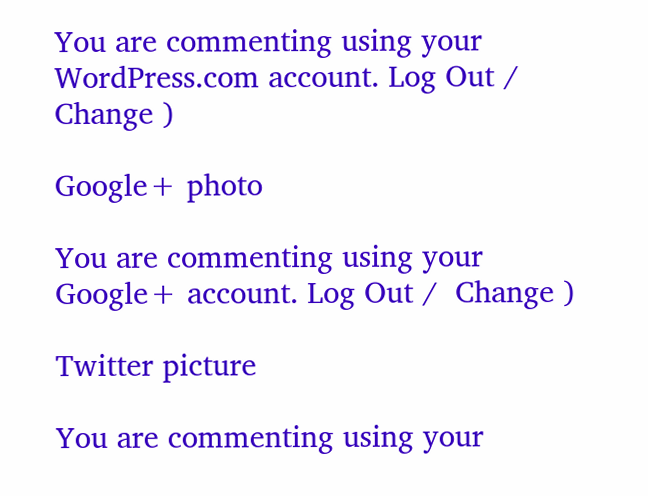You are commenting using your WordPress.com account. Log Out /  Change )

Google+ photo

You are commenting using your Google+ account. Log Out /  Change )

Twitter picture

You are commenting using your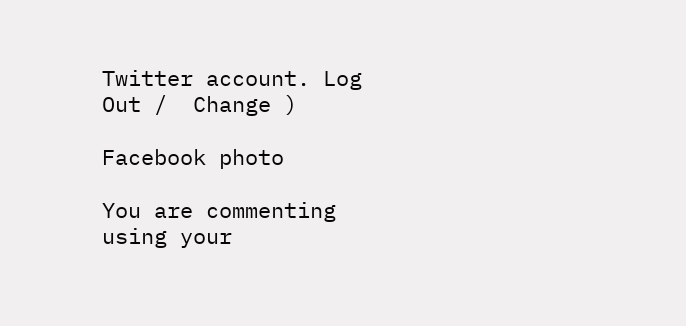Twitter account. Log Out /  Change )

Facebook photo

You are commenting using your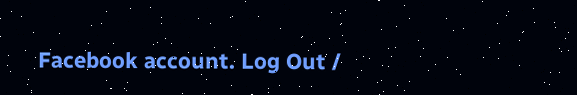Facebook account. Log Out /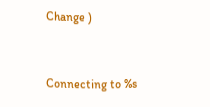Change )


Connecting to %s